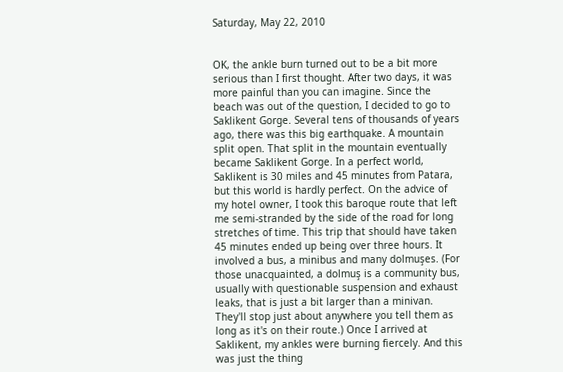Saturday, May 22, 2010


OK, the ankle burn turned out to be a bit more serious than I first thought. After two days, it was more painful than you can imagine. Since the beach was out of the question, I decided to go to Saklikent Gorge. Several tens of thousands of years ago, there was this big earthquake. A mountain split open. That split in the mountain eventually became Saklikent Gorge. In a perfect world, Saklikent is 30 miles and 45 minutes from Patara, but this world is hardly perfect. On the advice of my hotel owner, I took this baroque route that left me semi-stranded by the side of the road for long stretches of time. This trip that should have taken 45 minutes ended up being over three hours. It involved a bus, a minibus and many dolmuşes. (For those unacquainted, a dolmuş is a community bus, usually with questionable suspension and exhaust leaks, that is just a bit larger than a minivan. They'll stop just about anywhere you tell them as long as it's on their route.) Once I arrived at Saklikent, my ankles were burning fiercely. And this was just the thing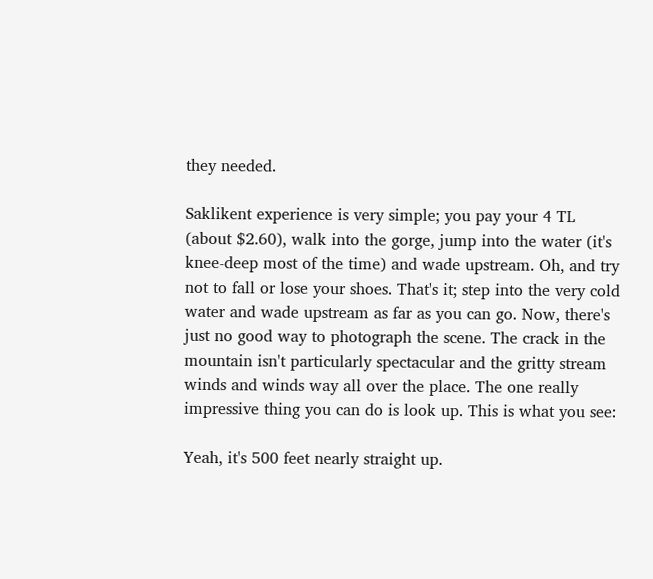they needed.

Saklikent experience is very simple; you pay your 4 TL (about $2.60), walk into the gorge, jump into the water (it's knee-deep most of the time) and wade upstream. Oh, and try not to fall or lose your shoes. That's it; step into the very cold water and wade upstream as far as you can go. Now, there's just no good way to photograph the scene. The crack in the mountain isn't particularly spectacular and the gritty stream winds and winds way all over the place. The one really impressive thing you can do is look up. This is what you see:

Yeah, it's 500 feet nearly straight up.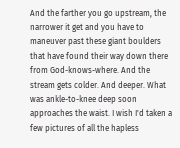And the farther you go upstream, the narrower it get and you have to maneuver past these giant boulders that have found their way down there from God-knows-where. And the stream gets colder. And deeper. What was ankle-to-knee deep soon approaches the waist. I wish I'd taken a few pictures of all the hapless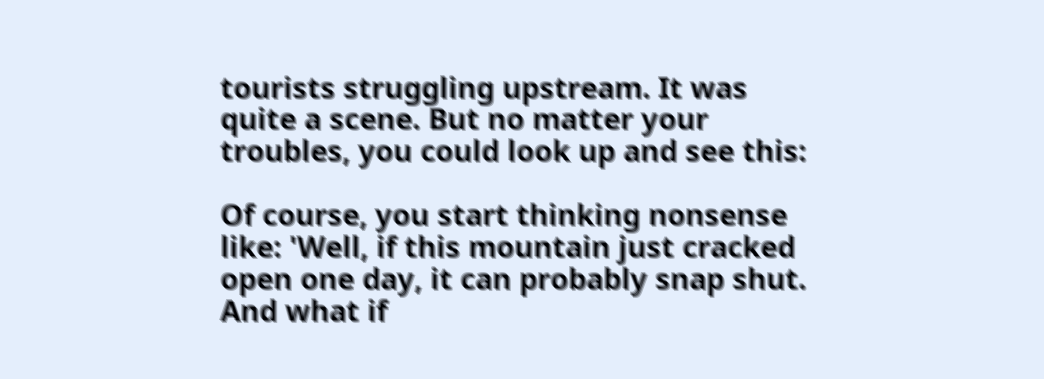tourists struggling upstream. It was quite a scene. But no matter your troubles, you could look up and see this:

Of course, you start thinking nonsense like: 'Well, if this mountain just cracked open one day, it can probably snap shut. And what if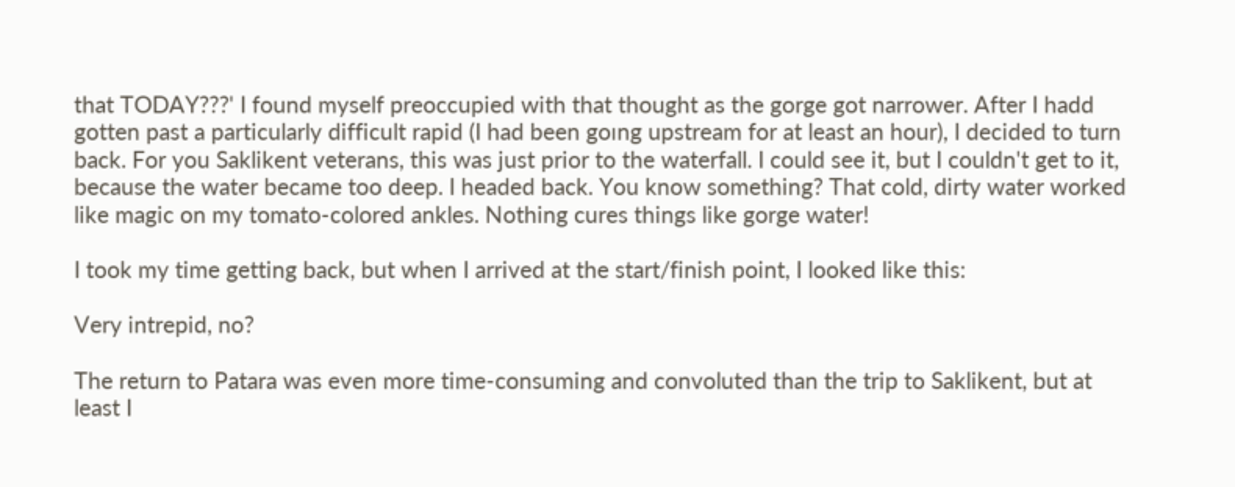that TODAY???' I found myself preoccupied with that thought as the gorge got narrower. After I hadd gotten past a particularly difficult rapid (I had been goıng upstream for at least an hour), I decided to turn back. For you Saklikent veterans, this was just prior to the waterfall. I could see it, but I couldn't get to it, because the water became too deep. I headed back. You know something? That cold, dirty water worked like magic on my tomato-colored ankles. Nothing cures things like gorge water!

I took my time getting back, but when I arrived at the start/finish point, I looked like this:

Very intrepid, no?

The return to Patara was even more time-consuming and convoluted than the trip to Saklikent, but at least I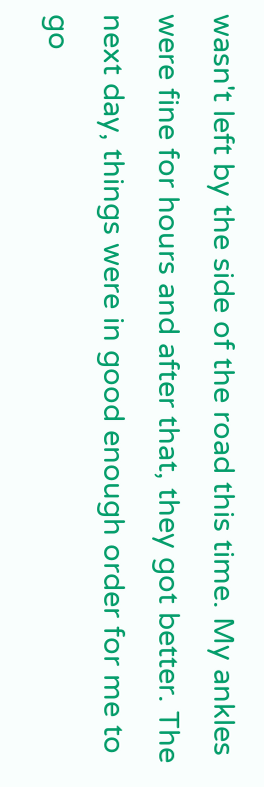wasn't left by the side of the road this time. My ankles were fine for hours and after that, they got better. The next day, things were in good enough order for me to go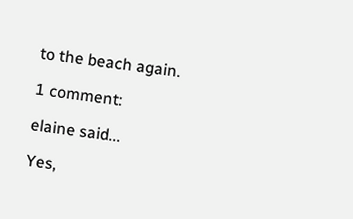to the beach again.

1 comment:

elaine said...

Yes,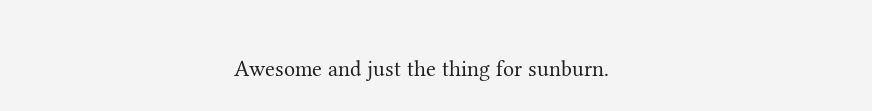Awesome and just the thing for sunburn.